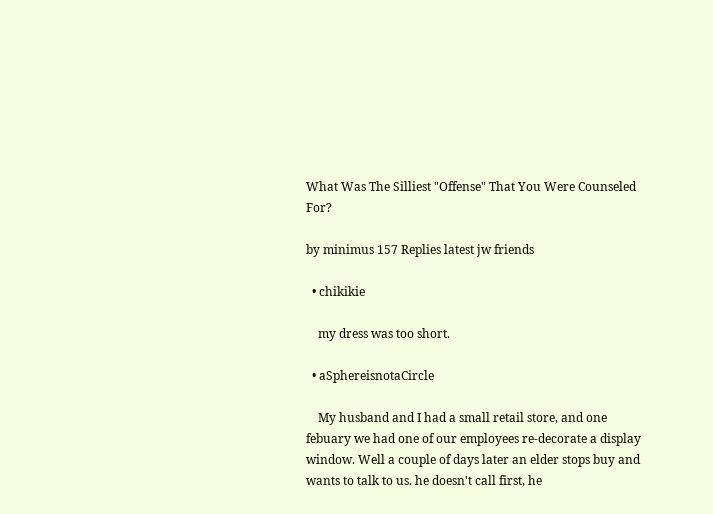What Was The Silliest "Offense" That You Were Counseled For?

by minimus 157 Replies latest jw friends

  • chikikie

    my dress was too short.

  • aSphereisnotaCircle

    My husband and I had a small retail store, and one febuary we had one of our employees re-decorate a display window. Well a couple of days later an elder stops buy and wants to talk to us. he doesn't call first, he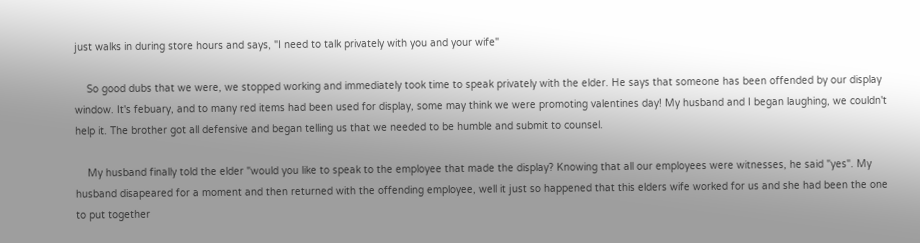just walks in during store hours and says, "I need to talk privately with you and your wife"

    So good dubs that we were, we stopped working and immediately took time to speak privately with the elder. He says that someone has been offended by our display window. It's febuary, and to many red items had been used for display, some may think we were promoting valentines day! My husband and I began laughing, we couldn't help it. The brother got all defensive and began telling us that we needed to be humble and submit to counsel.

    My husband finally told the elder "would you like to speak to the employee that made the display? Knowing that all our employees were witnesses, he said "yes". My husband disapeared for a moment and then returned with the offending employee, well it just so happened that this elders wife worked for us and she had been the one to put together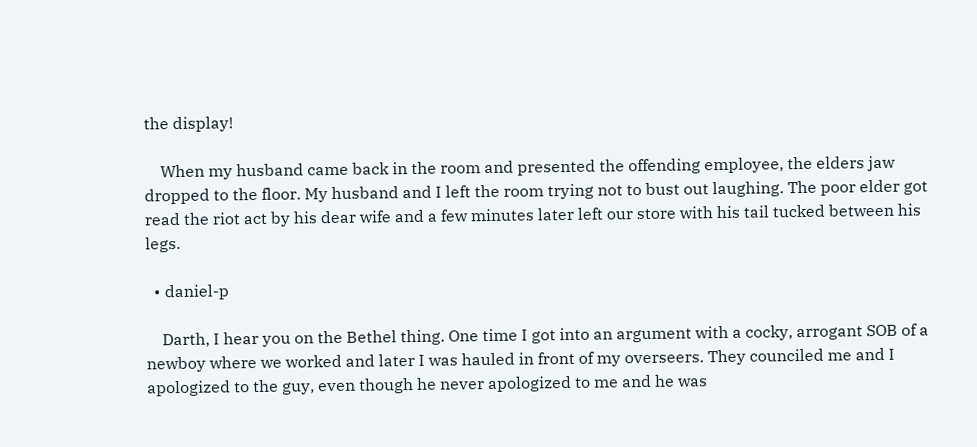the display!

    When my husband came back in the room and presented the offending employee, the elders jaw dropped to the floor. My husband and I left the room trying not to bust out laughing. The poor elder got read the riot act by his dear wife and a few minutes later left our store with his tail tucked between his legs.

  • daniel-p

    Darth, I hear you on the Bethel thing. One time I got into an argument with a cocky, arrogant SOB of a newboy where we worked and later I was hauled in front of my overseers. They counciled me and I apologized to the guy, even though he never apologized to me and he was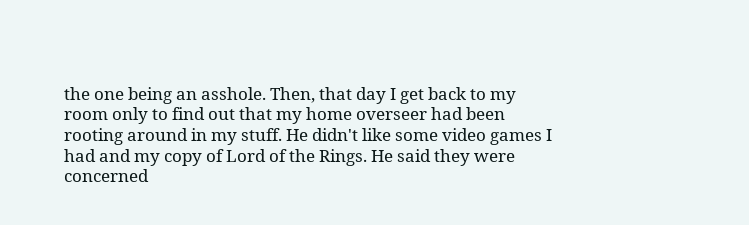the one being an asshole. Then, that day I get back to my room only to find out that my home overseer had been rooting around in my stuff. He didn't like some video games I had and my copy of Lord of the Rings. He said they were concerned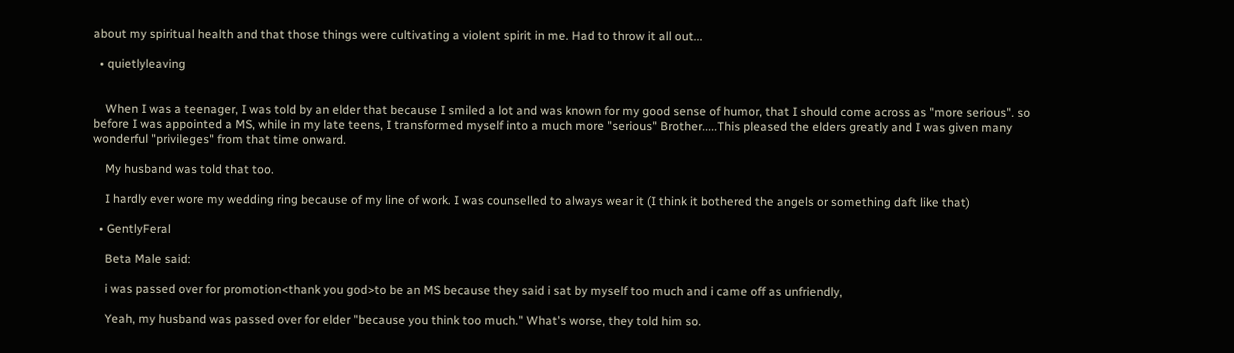about my spiritual health and that those things were cultivating a violent spirit in me. Had to throw it all out...

  • quietlyleaving


    When I was a teenager, I was told by an elder that because I smiled a lot and was known for my good sense of humor, that I should come across as "more serious". so before I was appointed a MS, while in my late teens, I transformed myself into a much more "serious" Brother.....This pleased the elders greatly and I was given many wonderful "privileges" from that time onward.

    My husband was told that too.

    I hardly ever wore my wedding ring because of my line of work. I was counselled to always wear it (I think it bothered the angels or something daft like that)

  • GentlyFeral

    Beta Male said:

    i was passed over for promotion<thank you god>to be an MS because they said i sat by myself too much and i came off as unfriendly,

    Yeah, my husband was passed over for elder "because you think too much." What's worse, they told him so.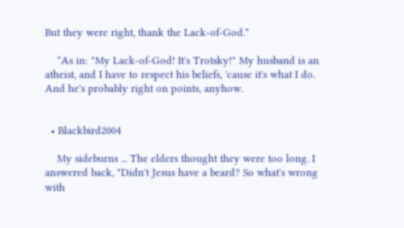But they were right, thank the Lack-of-God.*

    *As in: "My Lack-of-God! It's Trotsky!" My husband is an atheist, and I have to respect his beliefs, 'cause it's what I do. And he's probably right on points, anyhow.


  • Blackbird2004

    My sideburns ... The elders thought they were too long. I answered back, "Didn't Jesus have a beard? So what's wrong with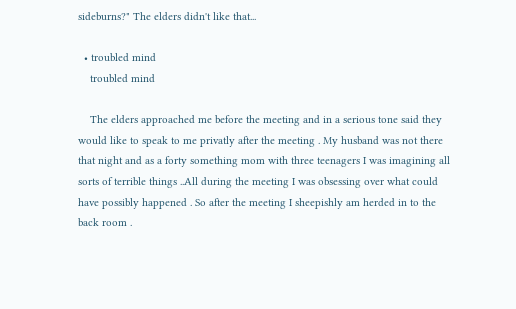sideburns?" The elders didn't like that...

  • troubled mind
    troubled mind

    The elders approached me before the meeting and in a serious tone said they would like to speak to me privatly after the meeting . My husband was not there that night and as a forty something mom with three teenagers I was imagining all sorts of terrible things ..All during the meeting I was obsessing over what could have possibly happened . So after the meeting I sheepishly am herded in to the back room .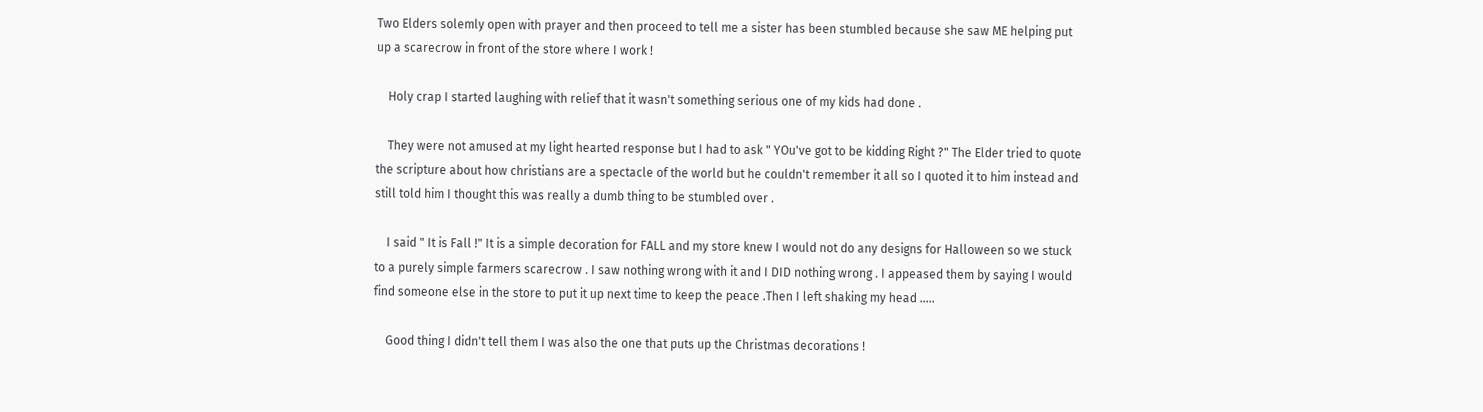Two Elders solemly open with prayer and then proceed to tell me a sister has been stumbled because she saw ME helping put up a scarecrow in front of the store where I work !

    Holy crap I started laughing with relief that it wasn't something serious one of my kids had done .

    They were not amused at my light hearted response but I had to ask " YOu've got to be kidding Right ?" The Elder tried to quote the scripture about how christians are a spectacle of the world but he couldn't remember it all so I quoted it to him instead and still told him I thought this was really a dumb thing to be stumbled over .

    I said " It is Fall !" It is a simple decoration for FALL and my store knew I would not do any designs for Halloween so we stuck to a purely simple farmers scarecrow . I saw nothing wrong with it and I DID nothing wrong . I appeased them by saying I would find someone else in the store to put it up next time to keep the peace .Then I left shaking my head .....

    Good thing I didn't tell them I was also the one that puts up the Christmas decorations !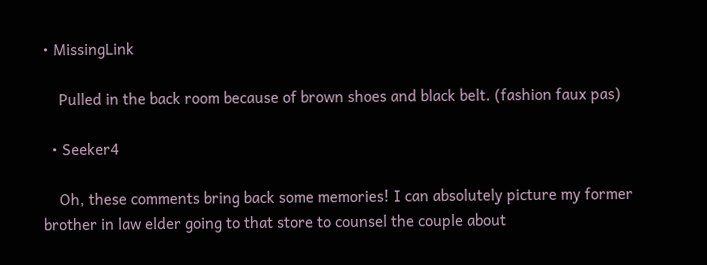• MissingLink

    Pulled in the back room because of brown shoes and black belt. (fashion faux pas)

  • Seeker4

    Oh, these comments bring back some memories! I can absolutely picture my former brother in law elder going to that store to counsel the couple about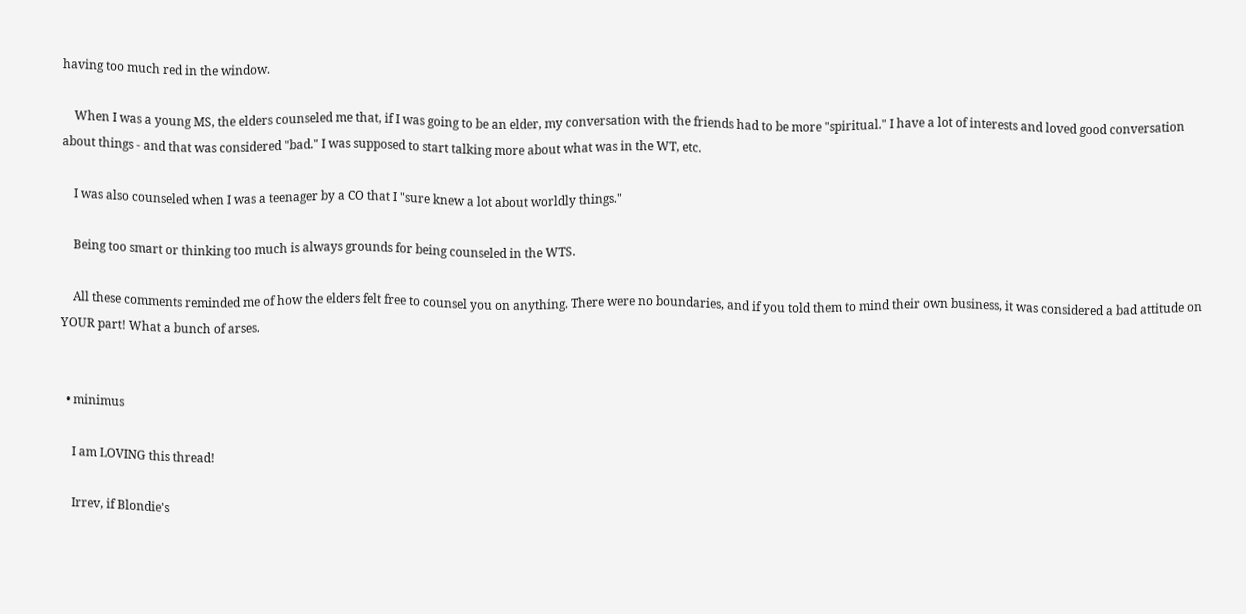having too much red in the window.

    When I was a young MS, the elders counseled me that, if I was going to be an elder, my conversation with the friends had to be more "spiritual." I have a lot of interests and loved good conversation about things - and that was considered "bad." I was supposed to start talking more about what was in the WT, etc.

    I was also counseled when I was a teenager by a CO that I "sure knew a lot about worldly things."

    Being too smart or thinking too much is always grounds for being counseled in the WTS.

    All these comments reminded me of how the elders felt free to counsel you on anything. There were no boundaries, and if you told them to mind their own business, it was considered a bad attitude on YOUR part! What a bunch of arses.


  • minimus

    I am LOVING this thread!

    Irrev, if Blondie's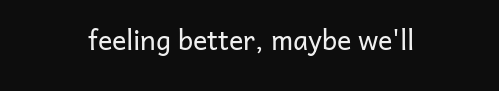feeling better, maybe we'll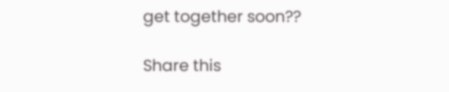get together soon??

Share this